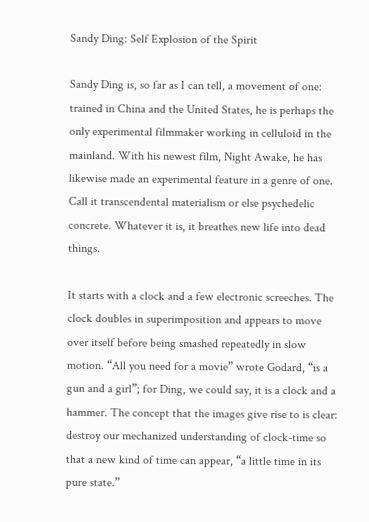Sandy Ding: Self Explosion of the Spirit

Sandy Ding is, so far as I can tell, a movement of one: trained in China and the United States, he is perhaps the only experimental filmmaker working in celluloid in the mainland. With his newest film, Night Awake, he has likewise made an experimental feature in a genre of one. Call it transcendental materialism or else psychedelic concrete. Whatever it is, it breathes new life into dead things.

It starts with a clock and a few electronic screeches. The clock doubles in superimposition and appears to move over itself before being smashed repeatedly in slow motion. “All you need for a movie” wrote Godard, “is a gun and a girl”; for Ding, we could say, it is a clock and a hammer. The concept that the images give rise to is clear: destroy our mechanized understanding of clock-time so that a new kind of time can appear, “a little time in its pure state.”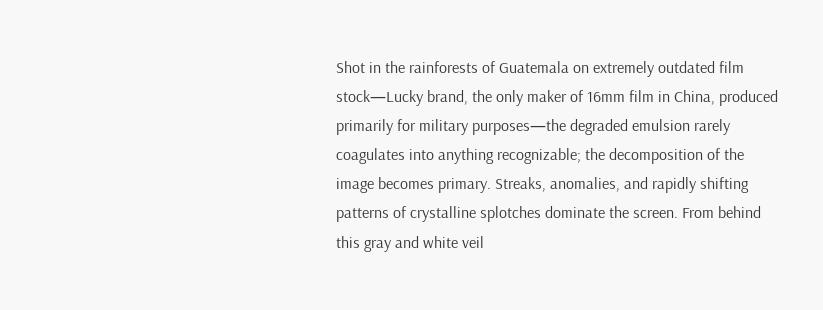Shot in the rainforests of Guatemala on extremely outdated film stock—Lucky brand, the only maker of 16mm film in China, produced primarily for military purposes—the degraded emulsion rarely coagulates into anything recognizable; the decomposition of the image becomes primary. Streaks, anomalies, and rapidly shifting patterns of crystalline splotches dominate the screen. From behind this gray and white veil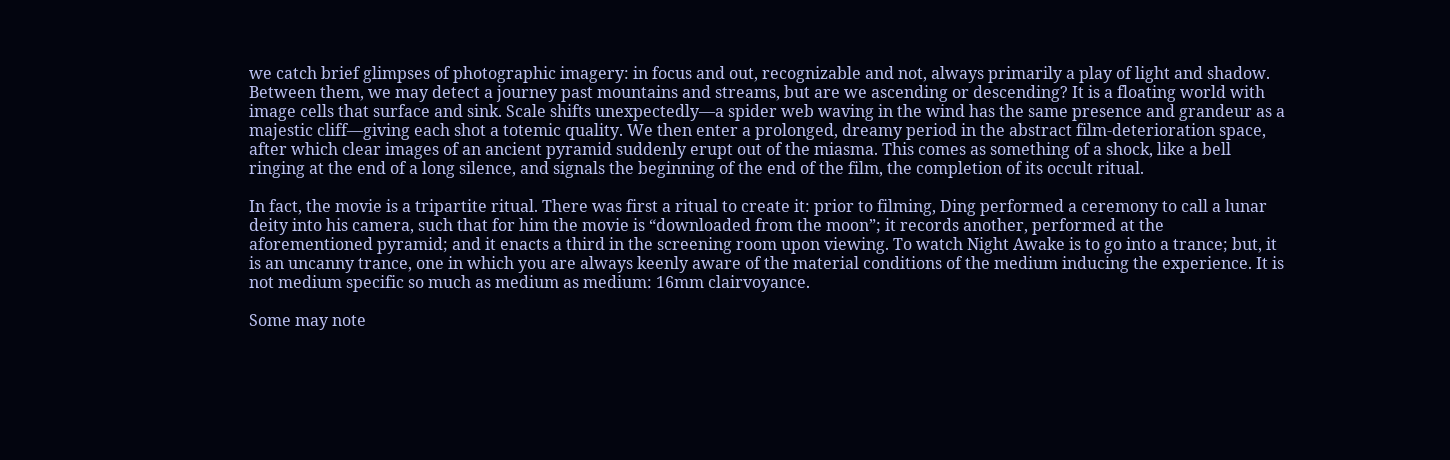we catch brief glimpses of photographic imagery: in focus and out, recognizable and not, always primarily a play of light and shadow. Between them, we may detect a journey past mountains and streams, but are we ascending or descending? It is a floating world with image cells that surface and sink. Scale shifts unexpectedly—a spider web waving in the wind has the same presence and grandeur as a majestic cliff—giving each shot a totemic quality. We then enter a prolonged, dreamy period in the abstract film-deterioration space, after which clear images of an ancient pyramid suddenly erupt out of the miasma. This comes as something of a shock, like a bell ringing at the end of a long silence, and signals the beginning of the end of the film, the completion of its occult ritual.

In fact, the movie is a tripartite ritual. There was first a ritual to create it: prior to filming, Ding performed a ceremony to call a lunar deity into his camera, such that for him the movie is “downloaded from the moon”; it records another, performed at the aforementioned pyramid; and it enacts a third in the screening room upon viewing. To watch Night Awake is to go into a trance; but, it is an uncanny trance, one in which you are always keenly aware of the material conditions of the medium inducing the experience. It is not medium specific so much as medium as medium: 16mm clairvoyance.

Some may note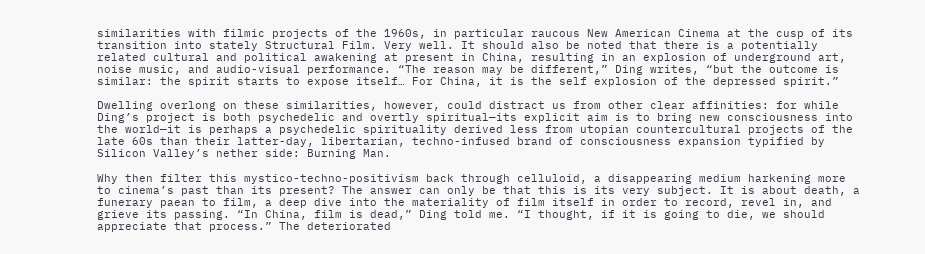similarities with filmic projects of the 1960s, in particular raucous New American Cinema at the cusp of its transition into stately Structural Film. Very well. It should also be noted that there is a potentially related cultural and political awakening at present in China, resulting in an explosion of underground art, noise music, and audio-visual performance. “The reason may be different,” Ding writes, “but the outcome is similar: the spirit starts to expose itself… For China, it is the self explosion of the depressed spirit.”

Dwelling overlong on these similarities, however, could distract us from other clear affinities: for while Ding’s project is both psychedelic and overtly spiritual—its explicit aim is to bring new consciousness into the world—it is perhaps a psychedelic spirituality derived less from utopian countercultural projects of the late 60s than their latter-day, libertarian, techno-infused brand of consciousness expansion typified by Silicon Valley’s nether side: Burning Man.

Why then filter this mystico-techno-positivism back through celluloid, a disappearing medium harkening more to cinema’s past than its present? The answer can only be that this is its very subject. It is about death, a funerary paean to film, a deep dive into the materiality of film itself in order to record, revel in, and grieve its passing. “In China, film is dead,” Ding told me. “I thought, if it is going to die, we should appreciate that process.” The deteriorated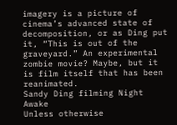imagery is a picture of cinema’s advanced state of decomposition, or as Ding put it, “This is out of the graveyard.” An experimental zombie movie? Maybe, but it is film itself that has been reanimated.
Sandy Ding filming Night Awake
Unless otherwise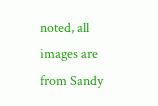noted, all images are from Sandy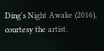Ding's Night Awake (2016), courtesy the artist.